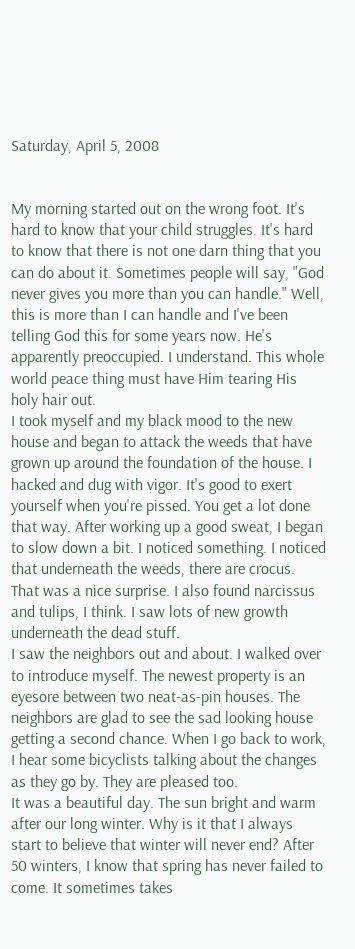Saturday, April 5, 2008


My morning started out on the wrong foot. It's hard to know that your child struggles. It's hard to know that there is not one darn thing that you can do about it. Sometimes people will say, "God never gives you more than you can handle." Well, this is more than I can handle and I've been telling God this for some years now. He's apparently preoccupied. I understand. This whole world peace thing must have Him tearing His holy hair out.
I took myself and my black mood to the new house and began to attack the weeds that have grown up around the foundation of the house. I hacked and dug with vigor. It's good to exert yourself when you're pissed. You get a lot done that way. After working up a good sweat, I began to slow down a bit. I noticed something. I noticed that underneath the weeds, there are crocus. That was a nice surprise. I also found narcissus and tulips, I think. I saw lots of new growth underneath the dead stuff.
I saw the neighbors out and about. I walked over to introduce myself. The newest property is an eyesore between two neat-as-pin houses. The neighbors are glad to see the sad looking house getting a second chance. When I go back to work, I hear some bicyclists talking about the changes as they go by. They are pleased too.
It was a beautiful day. The sun bright and warm after our long winter. Why is it that I always start to believe that winter will never end? After 50 winters, I know that spring has never failed to come. It sometimes takes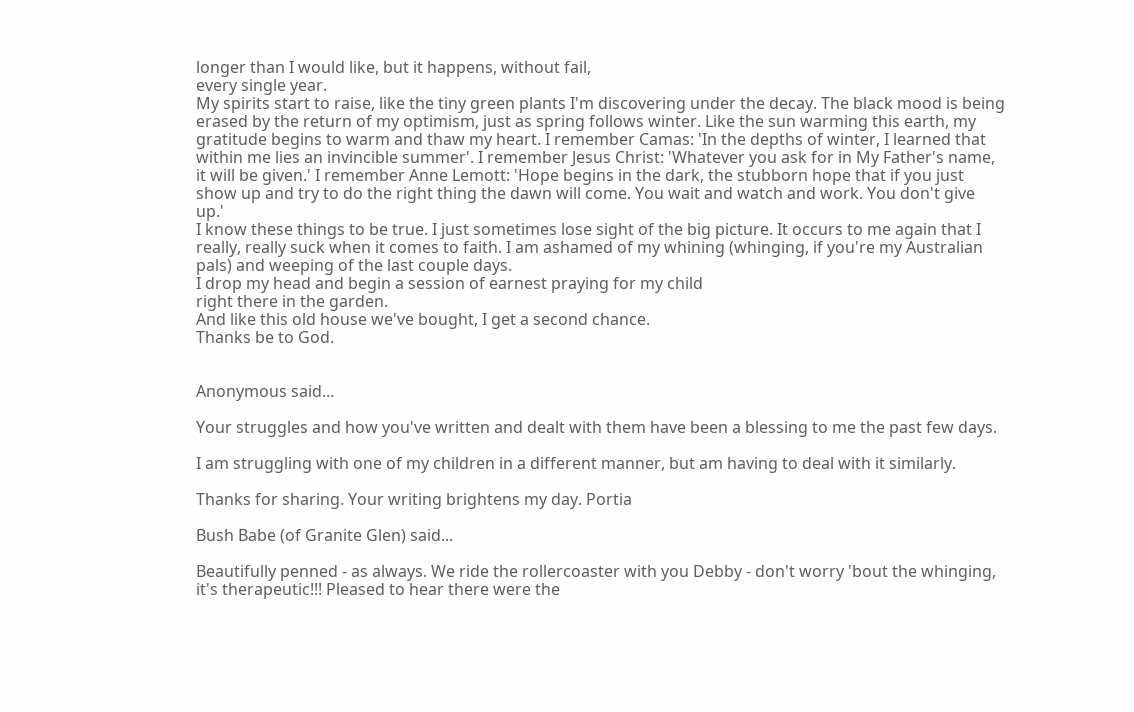longer than I would like, but it happens, without fail,
every single year.
My spirits start to raise, like the tiny green plants I'm discovering under the decay. The black mood is being erased by the return of my optimism, just as spring follows winter. Like the sun warming this earth, my gratitude begins to warm and thaw my heart. I remember Camas: 'In the depths of winter, I learned that within me lies an invincible summer'. I remember Jesus Christ: 'Whatever you ask for in My Father's name, it will be given.' I remember Anne Lemott: 'Hope begins in the dark, the stubborn hope that if you just show up and try to do the right thing the dawn will come. You wait and watch and work. You don't give up.'
I know these things to be true. I just sometimes lose sight of the big picture. It occurs to me again that I really, really suck when it comes to faith. I am ashamed of my whining (whinging, if you're my Australian pals) and weeping of the last couple days.
I drop my head and begin a session of earnest praying for my child
right there in the garden.
And like this old house we've bought, I get a second chance.
Thanks be to God.


Anonymous said...

Your struggles and how you've written and dealt with them have been a blessing to me the past few days.

I am struggling with one of my children in a different manner, but am having to deal with it similarly.

Thanks for sharing. Your writing brightens my day. Portia

Bush Babe (of Granite Glen) said...

Beautifully penned - as always. We ride the rollercoaster with you Debby - don't worry 'bout the whinging, it's therapeutic!!! Pleased to hear there were the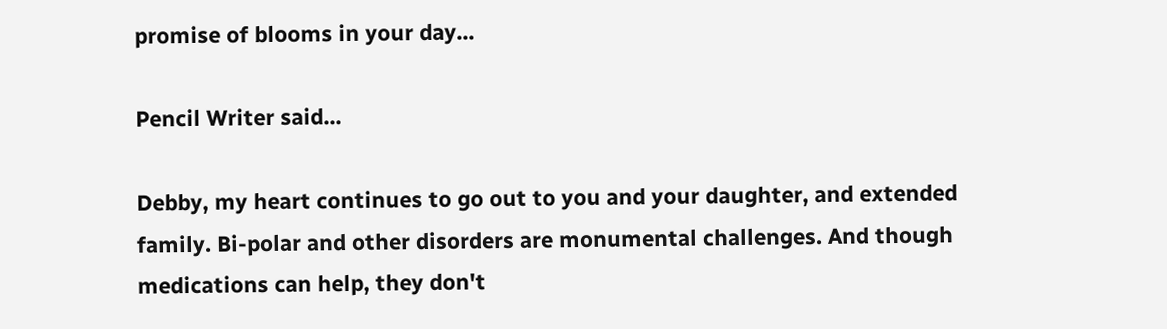promise of blooms in your day...

Pencil Writer said...

Debby, my heart continues to go out to you and your daughter, and extended family. Bi-polar and other disorders are monumental challenges. And though medications can help, they don't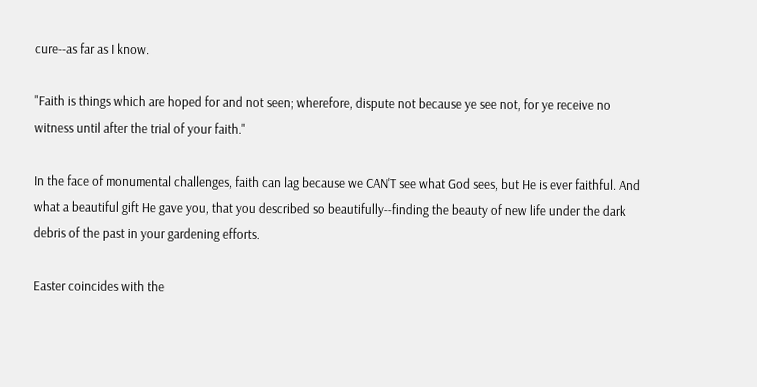cure--as far as I know.

"Faith is things which are hoped for and not seen; wherefore, dispute not because ye see not, for ye receive no witness until after the trial of your faith."

In the face of monumental challenges, faith can lag because we CAN'T see what God sees, but He is ever faithful. And what a beautiful gift He gave you, that you described so beautifully--finding the beauty of new life under the dark debris of the past in your gardening efforts.

Easter coincides with the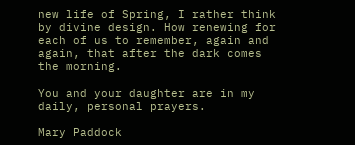new life of Spring, I rather think by divine design. How renewing for each of us to remember, again and again, that after the dark comes the morning.

You and your daughter are in my daily, personal prayers.

Mary Paddock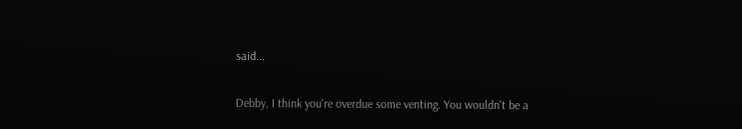said...

Debby, I think you're overdue some venting. You wouldn't be a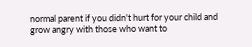normal parent if you didn't hurt for your child and grow angry with those who want to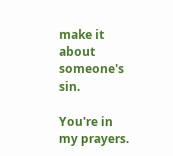make it about someone's sin.

You're in my prayers.